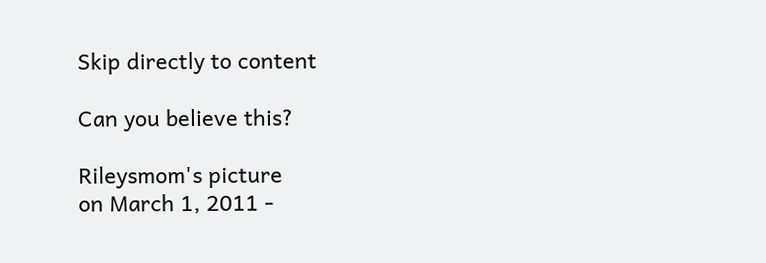Skip directly to content

Can you believe this?

Rileysmom's picture
on March 1, 2011 -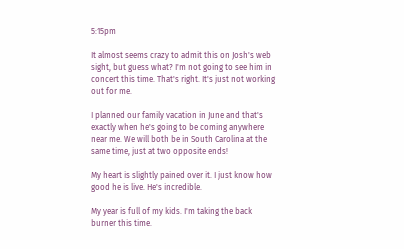5:15pm

It almost seems crazy to admit this on Josh's web sight, but guess what? I'm not going to see him in concert this time. That's right. It's just not working out for me.

I planned our family vacation in June and that's exactly when he's going to be coming anywhere near me. We will both be in South Carolina at the same time, just at two opposite ends!

My heart is slightly pained over it. I just know how good he is live. He's incredible.

My year is full of my kids. I'm taking the back burner this time.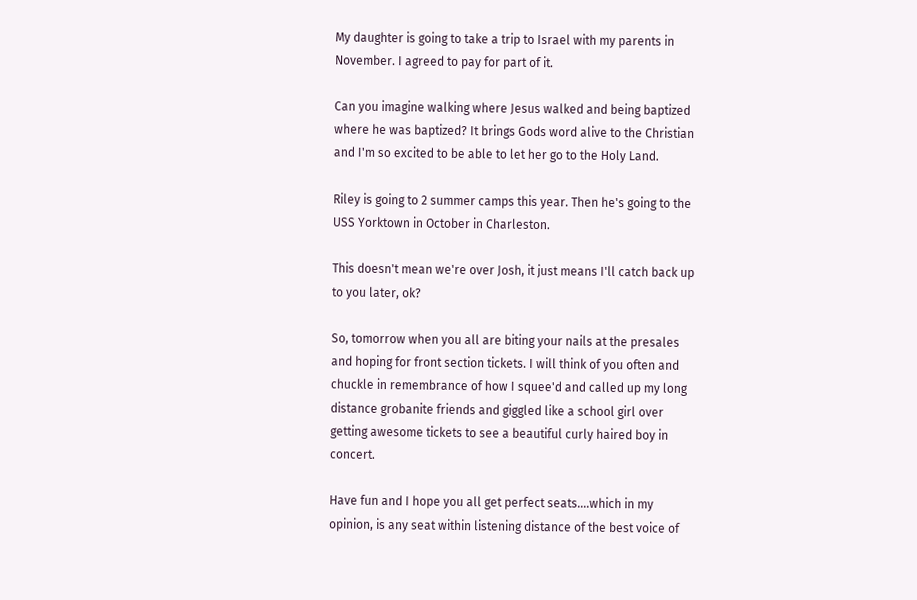My daughter is going to take a trip to Israel with my parents in November. I agreed to pay for part of it.

Can you imagine walking where Jesus walked and being baptized where he was baptized? It brings Gods word alive to the Christian and I'm so excited to be able to let her go to the Holy Land.

Riley is going to 2 summer camps this year. Then he's going to the USS Yorktown in October in Charleston.

This doesn't mean we're over Josh, it just means I'll catch back up to you later, ok?

So, tomorrow when you all are biting your nails at the presales and hoping for front section tickets. I will think of you often and chuckle in remembrance of how I squee'd and called up my long distance grobanite friends and giggled like a school girl over getting awesome tickets to see a beautiful curly haired boy in concert.

Have fun and I hope you all get perfect seats....which in my opinion, is any seat within listening distance of the best voice of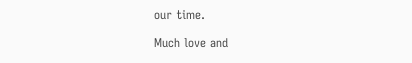our time.

Much love and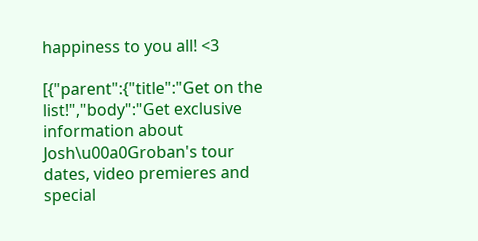happiness to you all! <3

[{"parent":{"title":"Get on the list!","body":"Get exclusive information about Josh\u00a0Groban's tour dates, video premieres and special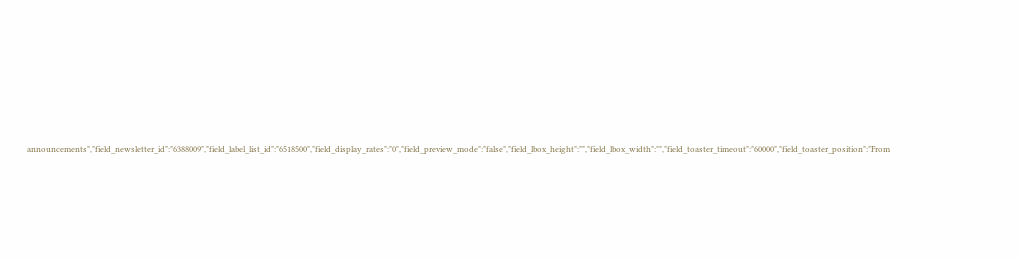announcements","field_newsletter_id":"6388009","field_label_list_id":"6518500","field_display_rates":"0","field_preview_mode":"false","field_lbox_height":"","field_lbox_width":"","field_toaster_timeout":"60000","field_toaster_position":"From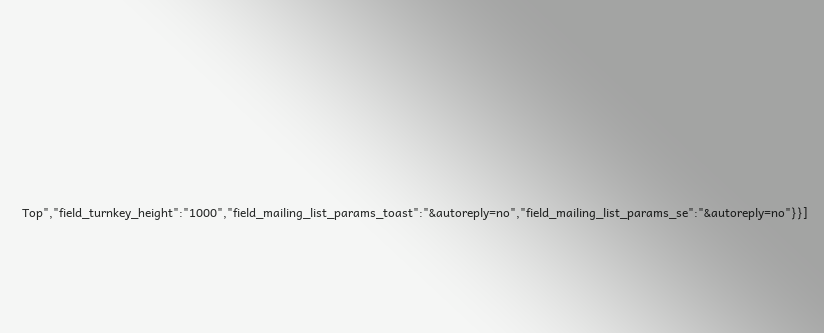Top","field_turnkey_height":"1000","field_mailing_list_params_toast":"&autoreply=no","field_mailing_list_params_se":"&autoreply=no"}}]